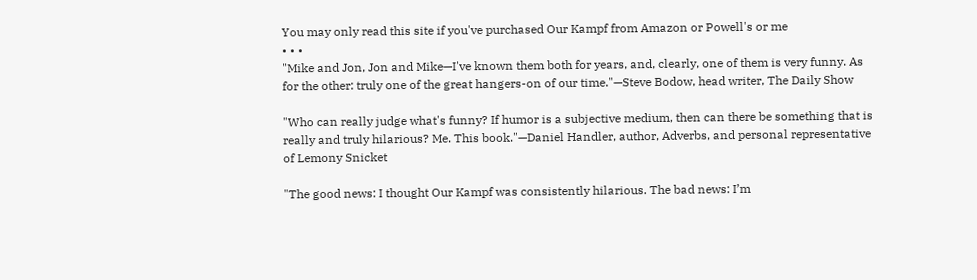You may only read this site if you've purchased Our Kampf from Amazon or Powell's or me
• • •
"Mike and Jon, Jon and Mike—I've known them both for years, and, clearly, one of them is very funny. As for the other: truly one of the great hangers-on of our time."—Steve Bodow, head writer, The Daily Show

"Who can really judge what's funny? If humor is a subjective medium, then can there be something that is really and truly hilarious? Me. This book."—Daniel Handler, author, Adverbs, and personal representative of Lemony Snicket

"The good news: I thought Our Kampf was consistently hilarious. The bad news: I’m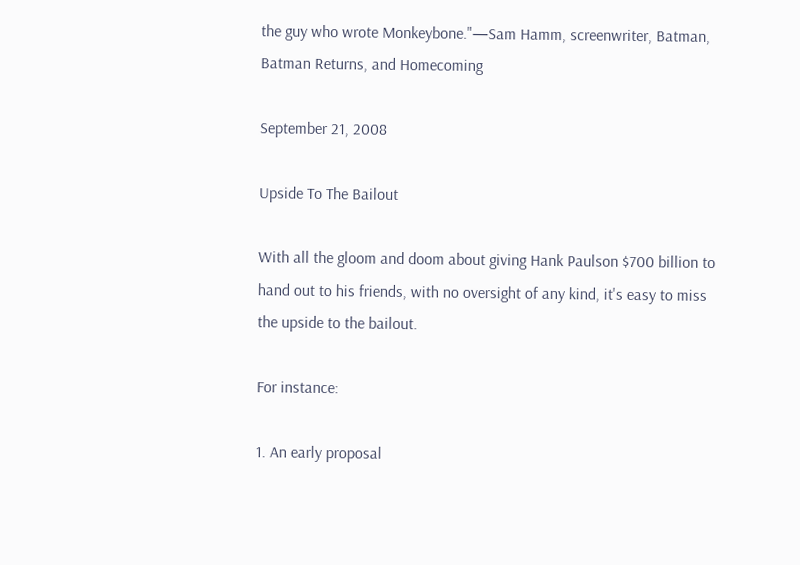the guy who wrote Monkeybone."—Sam Hamm, screenwriter, Batman, Batman Returns, and Homecoming

September 21, 2008

Upside To The Bailout

With all the gloom and doom about giving Hank Paulson $700 billion to hand out to his friends, with no oversight of any kind, it's easy to miss the upside to the bailout.

For instance:

1. An early proposal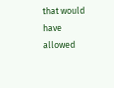that would have allowed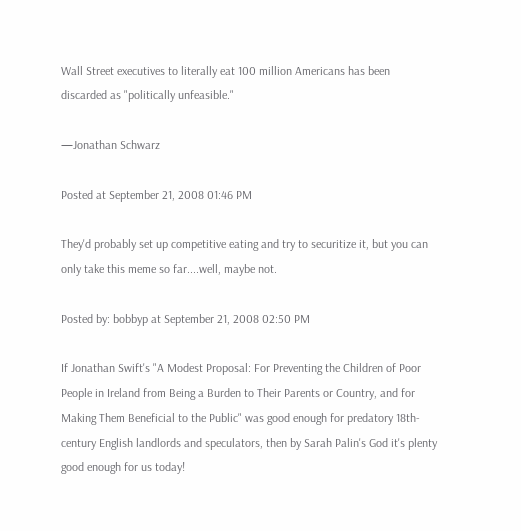Wall Street executives to literally eat 100 million Americans has been discarded as "politically unfeasible."

—Jonathan Schwarz

Posted at September 21, 2008 01:46 PM

They'd probably set up competitive eating and try to securitize it, but you can only take this meme so far....well, maybe not.

Posted by: bobbyp at September 21, 2008 02:50 PM

If Jonathan Swift's "A Modest Proposal: For Preventing the Children of Poor People in Ireland from Being a Burden to Their Parents or Country, and for Making Them Beneficial to the Public" was good enough for predatory 18th-century English landlords and speculators, then by Sarah Palin's God it's plenty good enough for us today!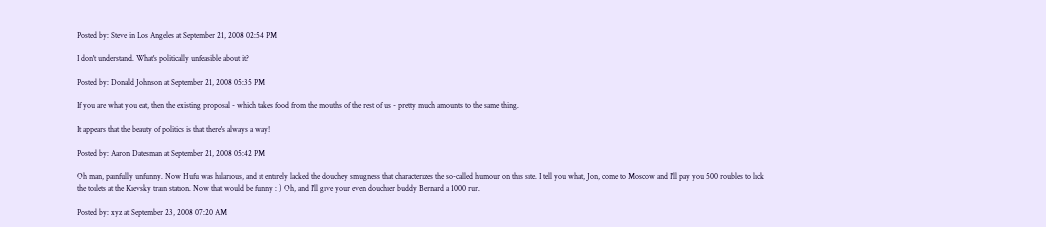Posted by: Steve in Los Angeles at September 21, 2008 02:54 PM

I don't understand. What's politically unfeasible about it?

Posted by: Donald Johnson at September 21, 2008 05:35 PM

If you are what you eat, then the existing proposal - which takes food from the mouths of the rest of us - pretty much amounts to the same thing.

It appears that the beauty of politics is that there's always a way!

Posted by: Aaron Datesman at September 21, 2008 05:42 PM

Oh man, paınfully unfunny. Now Hufu was hılarıous, and ıt entırely lacked the douchey smugness that characterızes the so-called humour on thıs sıte. I tell you what, Jon, come to Moscow and I'll pay you 500 roubles to lıck the toılets at the Kıevsky traın statıon. Now that would be funny : ) Oh, and I'll gıve your even douchıer buddy Bernard a 1000 rur.

Posted by: xyz at September 23, 2008 07:20 AM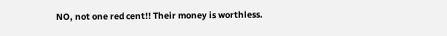NO, not one red cent!! Their money is worthless.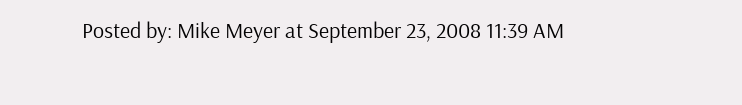Posted by: Mike Meyer at September 23, 2008 11:39 AM